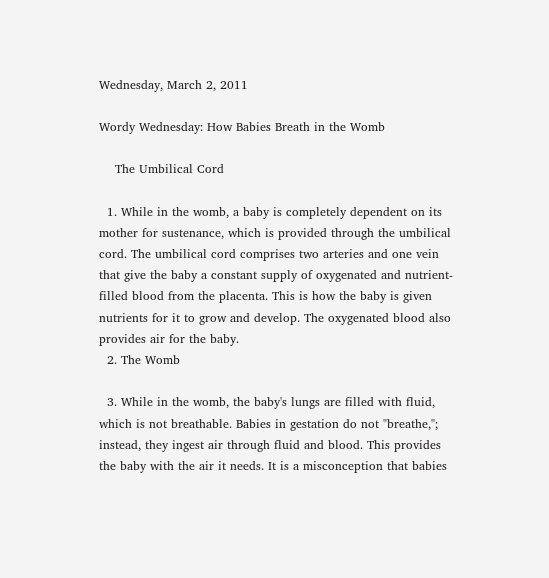Wednesday, March 2, 2011

Wordy Wednesday: How Babies Breath in the Womb

    The Umbilical Cord

  1. While in the womb, a baby is completely dependent on its mother for sustenance, which is provided through the umbilical cord. The umbilical cord comprises two arteries and one vein that give the baby a constant supply of oxygenated and nutrient-filled blood from the placenta. This is how the baby is given nutrients for it to grow and develop. The oxygenated blood also provides air for the baby.
  2. The Womb

  3. While in the womb, the baby's lungs are filled with fluid, which is not breathable. Babies in gestation do not "breathe,"; instead, they ingest air through fluid and blood. This provides the baby with the air it needs. It is a misconception that babies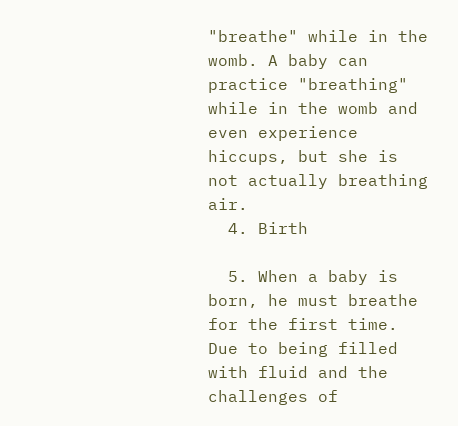"breathe" while in the womb. A baby can practice "breathing" while in the womb and even experience hiccups, but she is not actually breathing air.
  4. Birth

  5. When a baby is born, he must breathe for the first time. Due to being filled with fluid and the challenges of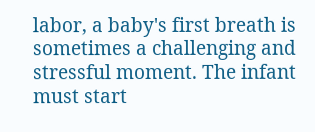labor, a baby's first breath is sometimes a challenging and stressful moment. The infant must start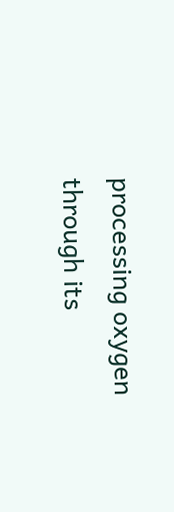processing oxygen through its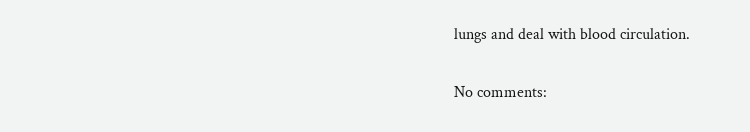lungs and deal with blood circulation.

No comments: